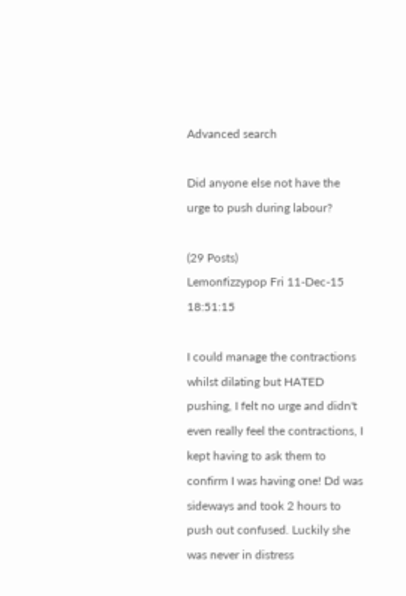Advanced search

Did anyone else not have the urge to push during labour?

(29 Posts)
Lemonfizzypop Fri 11-Dec-15 18:51:15

I could manage the contractions whilst dilating but HATED pushing, I felt no urge and didn't even really feel the contractions, I kept having to ask them to confirm I was having one! Dd was sideways and took 2 hours to push out confused. Luckily she was never in distress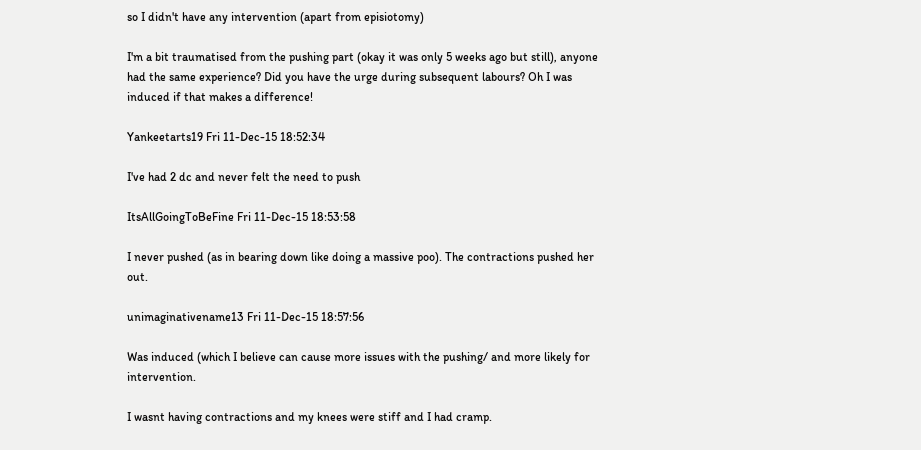so I didn't have any intervention (apart from episiotomy)

I'm a bit traumatised from the pushing part (okay it was only 5 weeks ago but still), anyone had the same experience? Did you have the urge during subsequent labours? Oh I was induced if that makes a difference!

Yankeetarts19 Fri 11-Dec-15 18:52:34

I've had 2 dc and never felt the need to push

ItsAllGoingToBeFine Fri 11-Dec-15 18:53:58

I never pushed (as in bearing down like doing a massive poo). The contractions pushed her out.

unimaginativename13 Fri 11-Dec-15 18:57:56

Was induced (which I believe can cause more issues with the pushing/ and more likely for intervention.

I wasnt having contractions and my knees were stiff and I had cramp.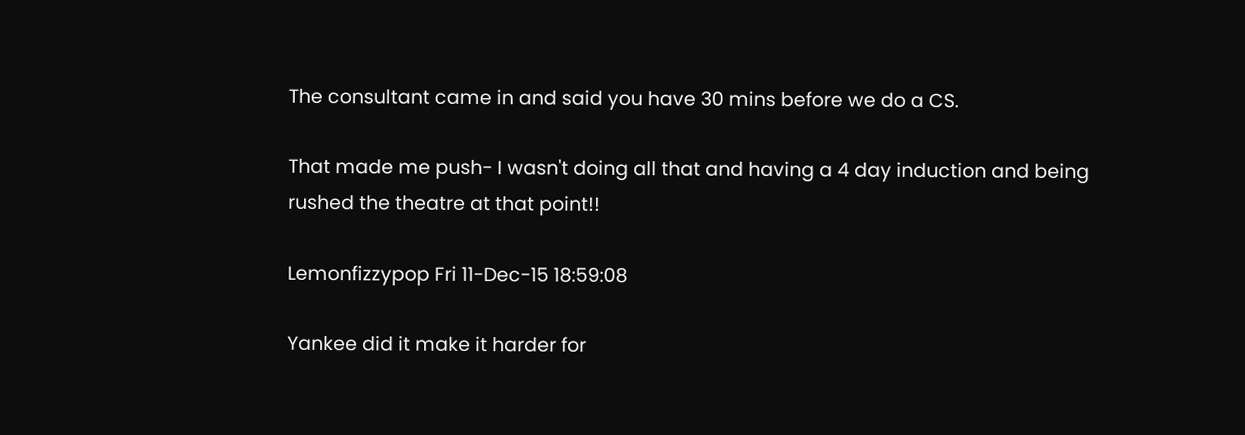The consultant came in and said you have 30 mins before we do a CS.

That made me push- I wasn't doing all that and having a 4 day induction and being rushed the theatre at that point!!

Lemonfizzypop Fri 11-Dec-15 18:59:08

Yankee did it make it harder for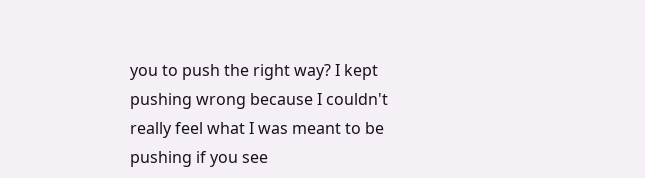you to push the right way? I kept pushing wrong because I couldn't really feel what I was meant to be pushing if you see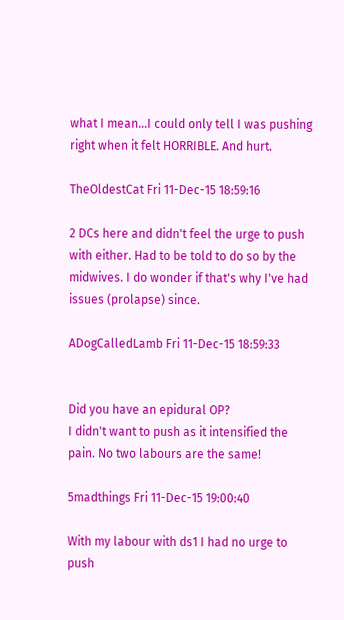what I mean...I could only tell I was pushing right when it felt HORRIBLE. And hurt.

TheOldestCat Fri 11-Dec-15 18:59:16

2 DCs here and didn't feel the urge to push with either. Had to be told to do so by the midwives. I do wonder if that's why I've had issues (prolapse) since.

ADogCalledLamb Fri 11-Dec-15 18:59:33


Did you have an epidural OP?
I didn't want to push as it intensified the pain. No two labours are the same!

5madthings Fri 11-Dec-15 19:00:40

With my labour with ds1 I had no urge to push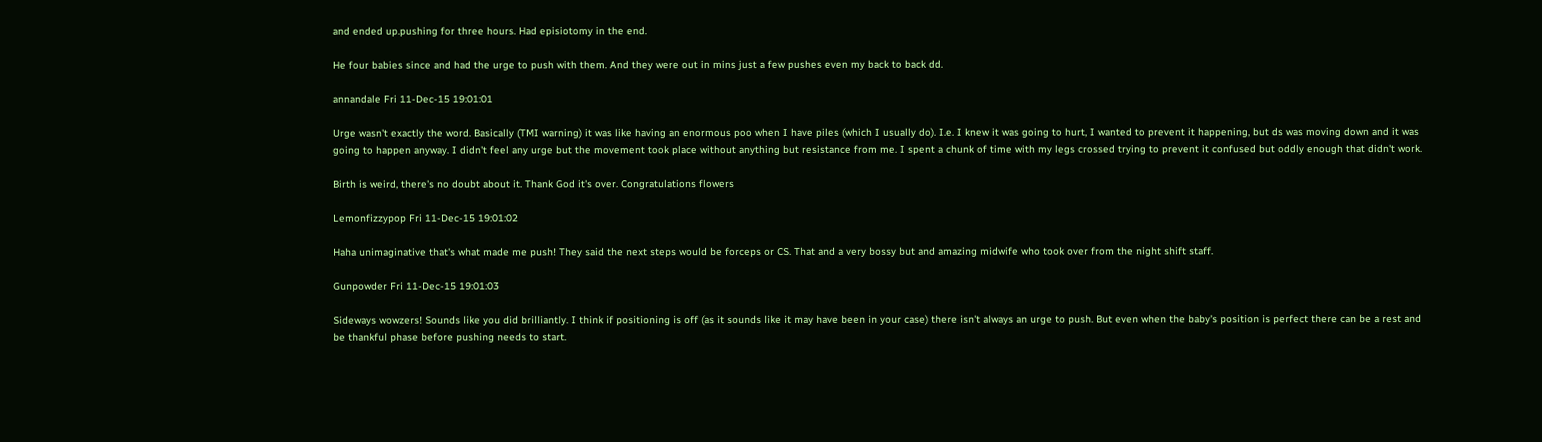and ended up.pushing for three hours. Had episiotomy in the end.

He four babies since and had the urge to push with them. And they were out in mins just a few pushes even my back to back dd.

annandale Fri 11-Dec-15 19:01:01

Urge wasn't exactly the word. Basically (TMI warning) it was like having an enormous poo when I have piles (which I usually do). I.e. I knew it was going to hurt, I wanted to prevent it happening, but ds was moving down and it was going to happen anyway. I didn't feel any urge but the movement took place without anything but resistance from me. I spent a chunk of time with my legs crossed trying to prevent it confused but oddly enough that didn't work.

Birth is weird, there's no doubt about it. Thank God it's over. Congratulations flowers

Lemonfizzypop Fri 11-Dec-15 19:01:02

Haha unimaginative that's what made me push! They said the next steps would be forceps or CS. That and a very bossy but and amazing midwife who took over from the night shift staff.

Gunpowder Fri 11-Dec-15 19:01:03

Sideways wowzers! Sounds like you did brilliantly. I think if positioning is off (as it sounds like it may have been in your case) there isn't always an urge to push. But even when the baby's position is perfect there can be a rest and be thankful phase before pushing needs to start.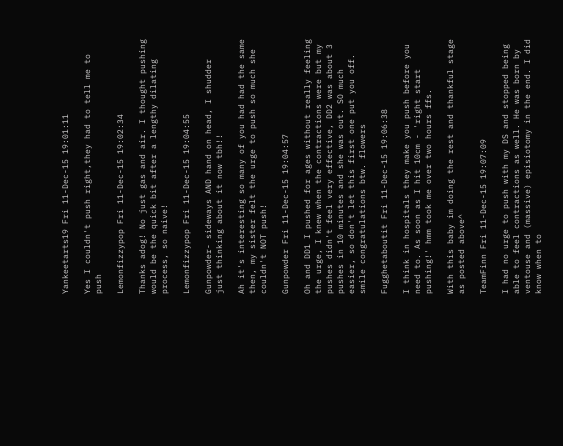Yankeetarts19 Fri 11-Dec-15 19:01:11

Yes I couldn't push right,they had to tell me to push

Lemonfizzypop Fri 11-Dec-15 19:02:34

Thanks adog! No just gas and air. I thought pushing would be the quick bit after a lengthy dilating process, so naive!

Lemonfizzypop Fri 11-Dec-15 19:04:55

Gunpowder- sideways AND hand on head, I shudder just thinking about it now tbh!!

Ah it's interesting so many of you had had the same then, my sister felt the urge to push so much she couldn't NOT push!

Gunpowder Fri 11-Dec-15 19:04:57

Oh and DD1 I pushed for ages without really feeling the urge, I knew when the contractions were but my pushes didn't feel very effective, DD2 was about 3 pushes in 10 minutes and she was out. SO much easier, so don't let this first one put you off. smile congratulations btw. flowers

Fugghetaboutit Fri 11-Dec-15 19:06:38

I think in hospitals they make you push before you need to. As soon as I hit 10cm - 'right start pushing!' hmm took me over two hours ffs.

With this baby im doing the rest and thankful stage as posted above^

TeamFinn Fri 11-Dec-15 19:07:09

I had no urge to push with my DS and stopped being able to feel contractions as well. He was born by ventouse and (massive) episiotomy in the end. I did know when to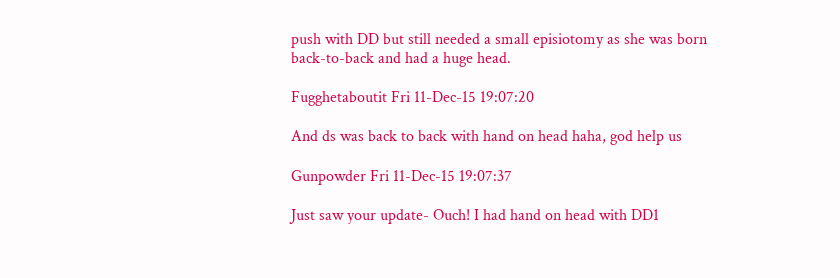push with DD but still needed a small episiotomy as she was born back-to-back and had a huge head.

Fugghetaboutit Fri 11-Dec-15 19:07:20

And ds was back to back with hand on head haha, god help us

Gunpowder Fri 11-Dec-15 19:07:37

Just saw your update- Ouch! I had hand on head with DD1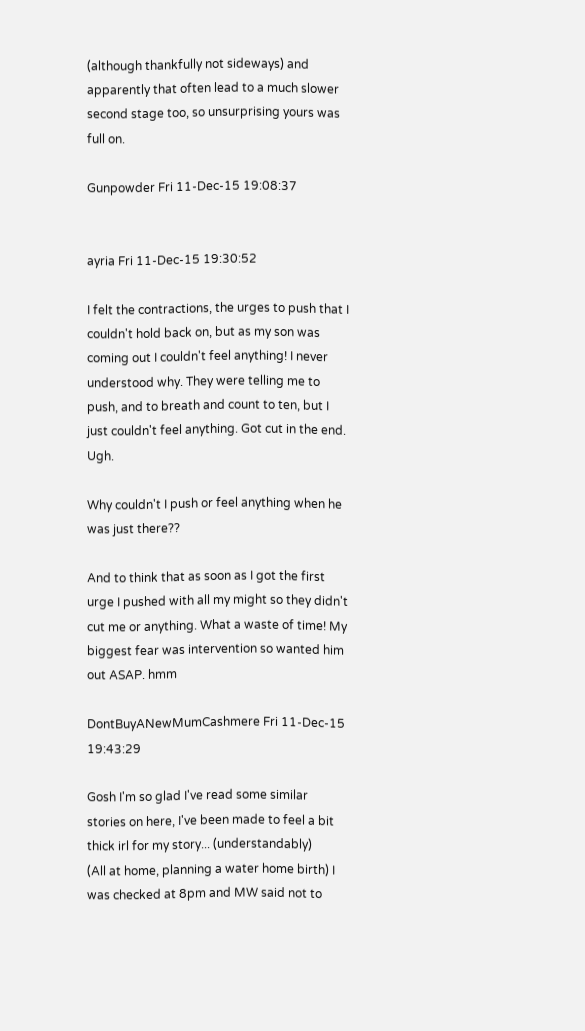(although thankfully not sideways) and apparently that often lead to a much slower second stage too, so unsurprising yours was full on.

Gunpowder Fri 11-Dec-15 19:08:37


ayria Fri 11-Dec-15 19:30:52

I felt the contractions, the urges to push that I couldn't hold back on, but as my son was coming out I couldn't feel anything! I never understood why. They were telling me to push, and to breath and count to ten, but I just couldn't feel anything. Got cut in the end. Ugh.

Why couldn't I push or feel anything when he was just there??

And to think that as soon as I got the first urge I pushed with all my might so they didn't cut me or anything. What a waste of time! My biggest fear was intervention so wanted him out ASAP. hmm

DontBuyANewMumCashmere Fri 11-Dec-15 19:43:29

Gosh I'm so glad I've read some similar stories on here, I've been made to feel a bit thick irl for my story... (understandably)
(All at home, planning a water home birth) I was checked at 8pm and MW said not to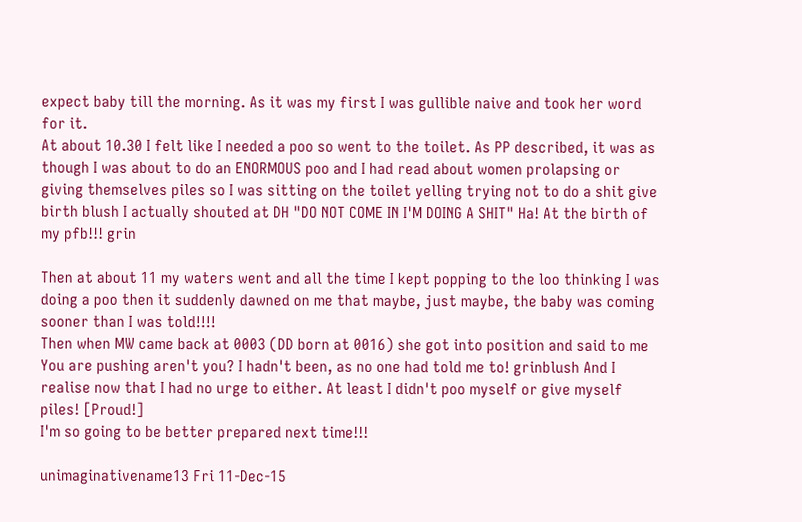expect baby till the morning. As it was my first I was gullible naive and took her word for it.
At about 10.30 I felt like I needed a poo so went to the toilet. As PP described, it was as though I was about to do an ENORMOUS poo and I had read about women prolapsing or giving themselves piles so I was sitting on the toilet yelling trying not to do a shit give birth blush I actually shouted at DH "DO NOT COME IN I'M DOING A SHIT" Ha! At the birth of my pfb!!! grin

Then at about 11 my waters went and all the time I kept popping to the loo thinking I was doing a poo then it suddenly dawned on me that maybe, just maybe, the baby was coming sooner than I was told!!!!
Then when MW came back at 0003 (DD born at 0016) she got into position and said to me You are pushing aren't you? I hadn't been, as no one had told me to! grinblush And I realise now that I had no urge to either. At least I didn't poo myself or give myself piles! [Proud!]
I'm so going to be better prepared next time!!!

unimaginativename13 Fri 11-Dec-15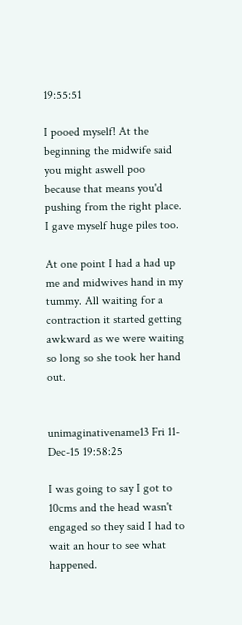19:55:51

I pooed myself! At the beginning the midwife said you might aswell poo because that means you'd pushing from the right place. I gave myself huge piles too.

At one point I had a had up me and midwives hand in my tummy. All waiting for a contraction it started getting awkward as we were waiting so long so she took her hand out.


unimaginativename13 Fri 11-Dec-15 19:58:25

I was going to say I got to 10cms and the head wasn't engaged so they said I had to wait an hour to see what happened.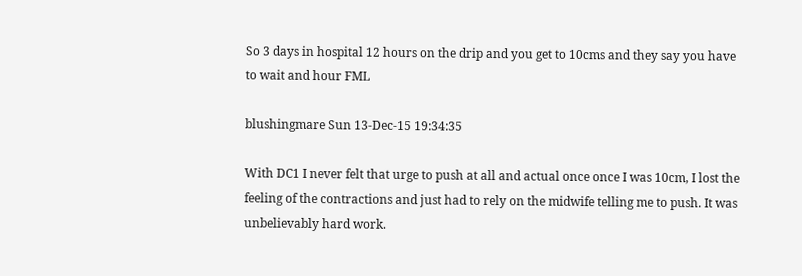So 3 days in hospital 12 hours on the drip and you get to 10cms and they say you have to wait and hour FML

blushingmare Sun 13-Dec-15 19:34:35

With DC1 I never felt that urge to push at all and actual once once I was 10cm, I lost the feeling of the contractions and just had to rely on the midwife telling me to push. It was unbelievably hard work.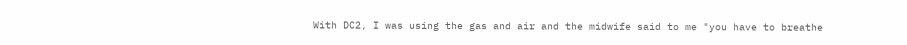With DC2, I was using the gas and air and the midwife said to me "you have to breathe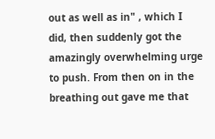out as well as in" , which I did, then suddenly got the amazingly overwhelming urge to push. From then on in the breathing out gave me that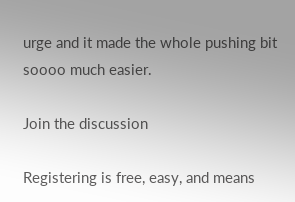urge and it made the whole pushing bit soooo much easier.

Join the discussion

Registering is free, easy, and means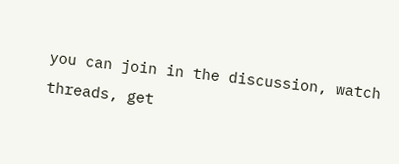you can join in the discussion, watch threads, get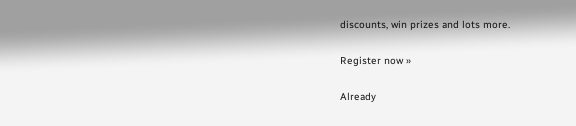discounts, win prizes and lots more.

Register now »

Already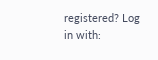registered? Log in with: